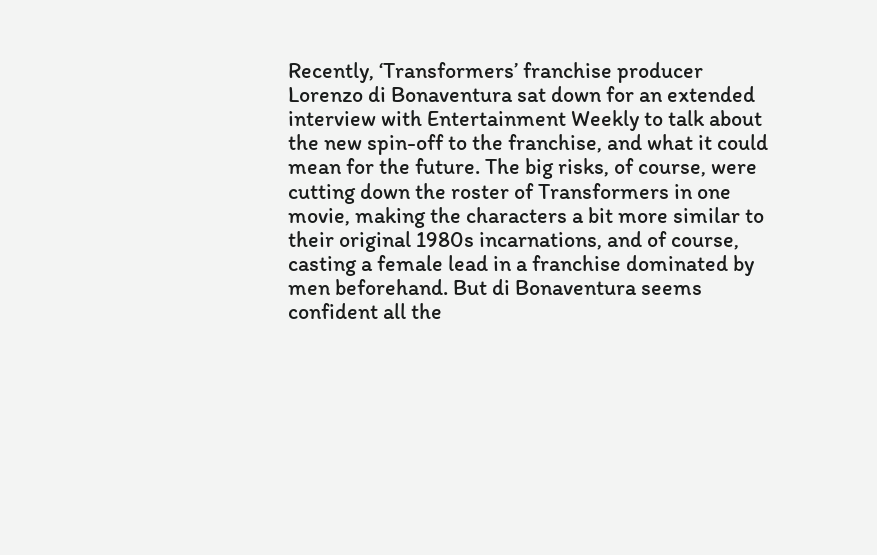Recently, ‘Transformers’ franchise producer Lorenzo di Bonaventura sat down for an extended interview with Entertainment Weekly to talk about the new spin-off to the franchise, and what it could mean for the future. The big risks, of course, were cutting down the roster of Transformers in one movie, making the characters a bit more similar to their original 1980s incarnations, and of course, casting a female lead in a franchise dominated by men beforehand. But di Bonaventura seems confident all the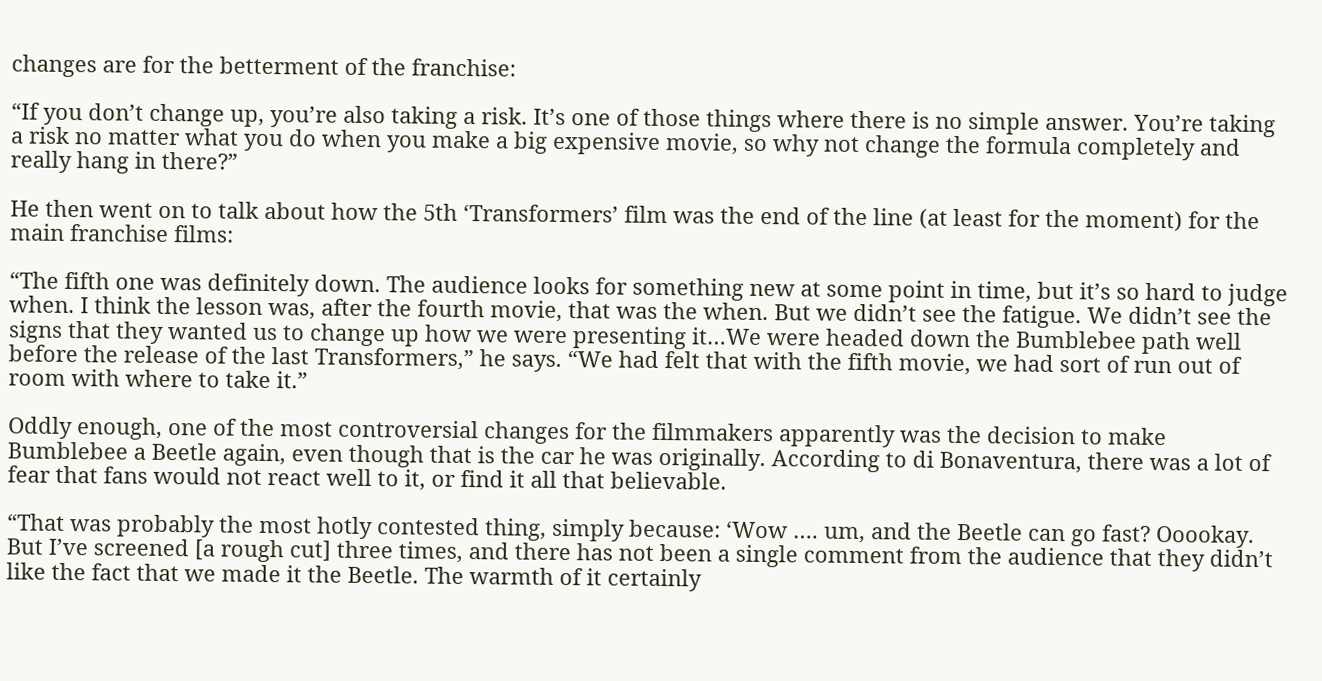changes are for the betterment of the franchise:

“If you don’t change up, you’re also taking a risk. It’s one of those things where there is no simple answer. You’re taking a risk no matter what you do when you make a big expensive movie, so why not change the formula completely and really hang in there?”

He then went on to talk about how the 5th ‘Transformers’ film was the end of the line (at least for the moment) for the main franchise films:

“The fifth one was definitely down. The audience looks for something new at some point in time, but it’s so hard to judge when. I think the lesson was, after the fourth movie, that was the when. But we didn’t see the fatigue. We didn’t see the signs that they wanted us to change up how we were presenting it…We were headed down the Bumblebee path well before the release of the last Transformers,” he says. “We had felt that with the fifth movie, we had sort of run out of room with where to take it.”

Oddly enough, one of the most controversial changes for the filmmakers apparently was the decision to make Bumblebee a Beetle again, even though that is the car he was originally. According to di Bonaventura, there was a lot of fear that fans would not react well to it, or find it all that believable.

“That was probably the most hotly contested thing, simply because: ‘Wow …. um, and the Beetle can go fast? Ooookay. But I’ve screened [a rough cut] three times, and there has not been a single comment from the audience that they didn’t like the fact that we made it the Beetle. The warmth of it certainly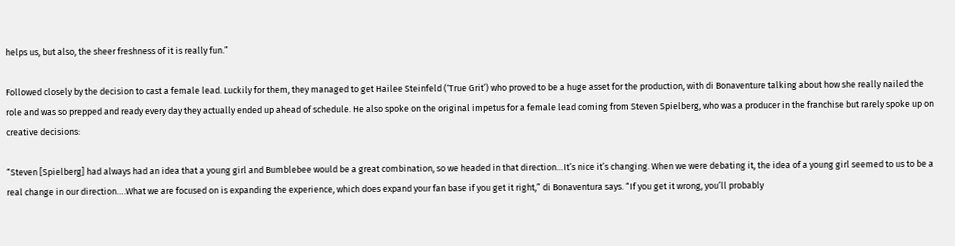helps us, but also, the sheer freshness of it is really fun.”

Followed closely by the decision to cast a female lead. Luckily for them, they managed to get Hailee Steinfeld (‘True Grit’) who proved to be a huge asset for the production, with di Bonaventure talking about how she really nailed the role and was so prepped and ready every day they actually ended up ahead of schedule. He also spoke on the original impetus for a female lead coming from Steven Spielberg, who was a producer in the franchise but rarely spoke up on creative decisions:

“Steven [Spielberg] had always had an idea that a young girl and Bumblebee would be a great combination, so we headed in that direction…It’s nice it’s changing. When we were debating it, the idea of a young girl seemed to us to be a real change in our direction….What we are focused on is expanding the experience, which does expand your fan base if you get it right,” di Bonaventura says. “If you get it wrong, you’ll probably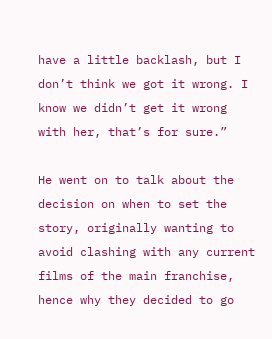have a little backlash, but I don’t think we got it wrong. I know we didn’t get it wrong with her, that’s for sure.”

He went on to talk about the decision on when to set the story, originally wanting to avoid clashing with any current films of the main franchise, hence why they decided to go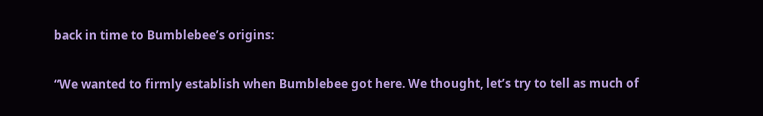back in time to Bumblebee’s origins:

“We wanted to firmly establish when Bumblebee got here. We thought, let’s try to tell as much of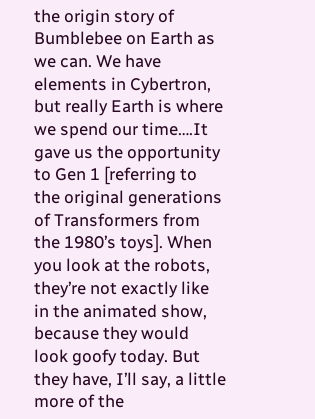the origin story of Bumblebee on Earth as we can. We have elements in Cybertron, but really Earth is where we spend our time….It gave us the opportunity to Gen 1 [referring to the original generations of Transformers from the 1980’s toys]. When you look at the robots, they’re not exactly like in the animated show, because they would look goofy today. But they have, I’ll say, a little more of the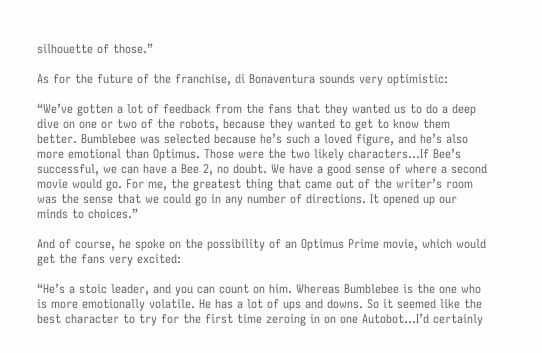silhouette of those.”

As for the future of the franchise, di Bonaventura sounds very optimistic:

“We’ve gotten a lot of feedback from the fans that they wanted us to do a deep dive on one or two of the robots, because they wanted to get to know them better. Bumblebee was selected because he’s such a loved figure, and he’s also more emotional than Optimus. Those were the two likely characters…If Bee’s successful, we can have a Bee 2, no doubt. We have a good sense of where a second movie would go. For me, the greatest thing that came out of the writer’s room was the sense that we could go in any number of directions. It opened up our minds to choices.”

And of course, he spoke on the possibility of an Optimus Prime movie, which would get the fans very excited:

“He’s a stoic leader, and you can count on him. Whereas Bumblebee is the one who is more emotionally volatile. He has a lot of ups and downs. So it seemed like the best character to try for the first time zeroing in on one Autobot…I’d certainly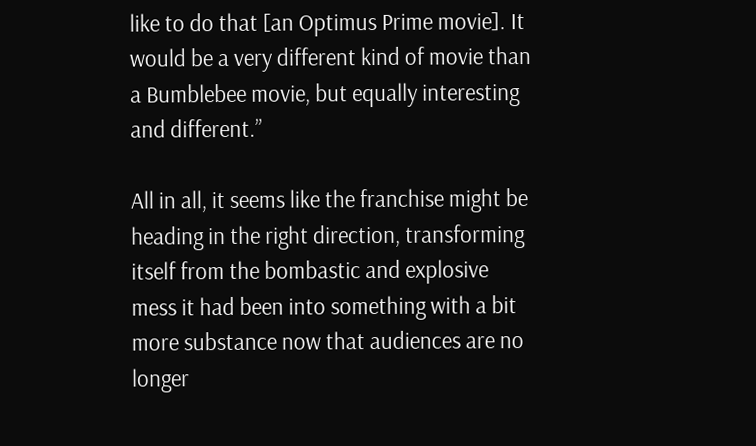like to do that [an Optimus Prime movie]. It would be a very different kind of movie than a Bumblebee movie, but equally interesting and different.”

All in all, it seems like the franchise might be heading in the right direction, transforming itself from the bombastic and explosive mess it had been into something with a bit more substance now that audiences are no longer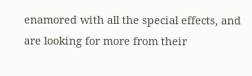enamored with all the special effects, and are looking for more from their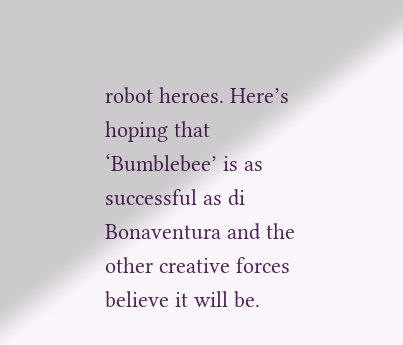robot heroes. Here’s hoping that ‘Bumblebee’ is as successful as di Bonaventura and the other creative forces believe it will be.